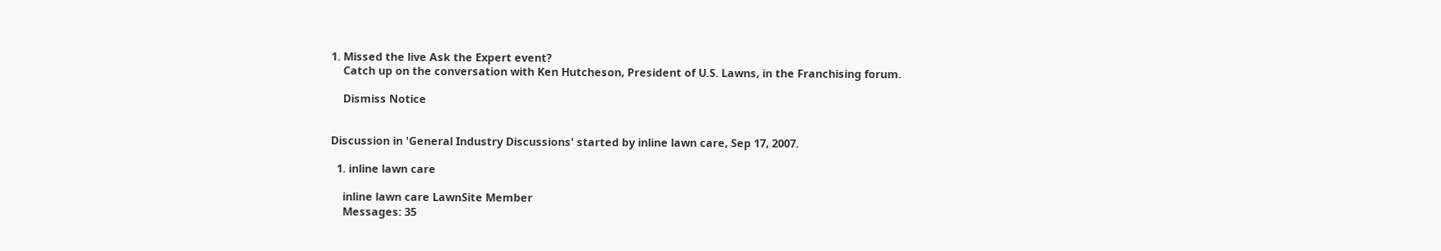1. Missed the live Ask the Expert event?
    Catch up on the conversation with Ken Hutcheson, President of U.S. Lawns, in the Franchising forum.

    Dismiss Notice


Discussion in 'General Industry Discussions' started by inline lawn care, Sep 17, 2007.

  1. inline lawn care

    inline lawn care LawnSite Member
    Messages: 35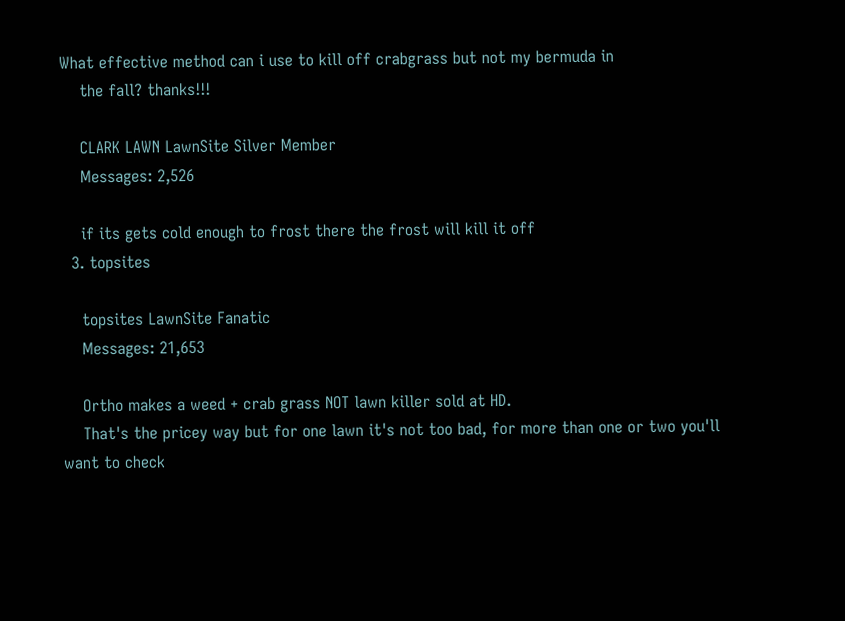What effective method can i use to kill off crabgrass but not my bermuda in
    the fall? thanks!!!

    CLARK LAWN LawnSite Silver Member
    Messages: 2,526

    if its gets cold enough to frost there the frost will kill it off
  3. topsites

    topsites LawnSite Fanatic
    Messages: 21,653

    Ortho makes a weed + crab grass NOT lawn killer sold at HD.
    That's the pricey way but for one lawn it's not too bad, for more than one or two you'll want to check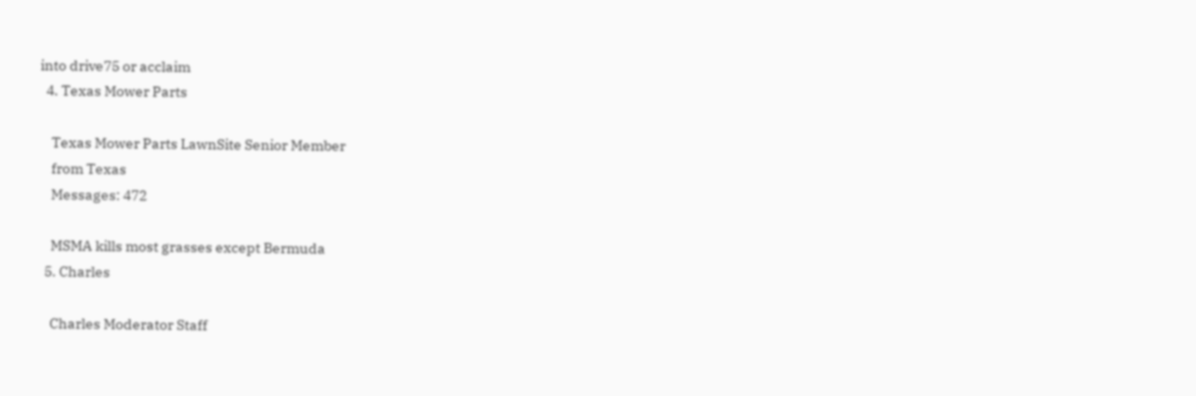into drive75 or acclaim
  4. Texas Mower Parts

    Texas Mower Parts LawnSite Senior Member
    from Texas
    Messages: 472

    MSMA kills most grasses except Bermuda
  5. Charles

    Charles Moderator Staff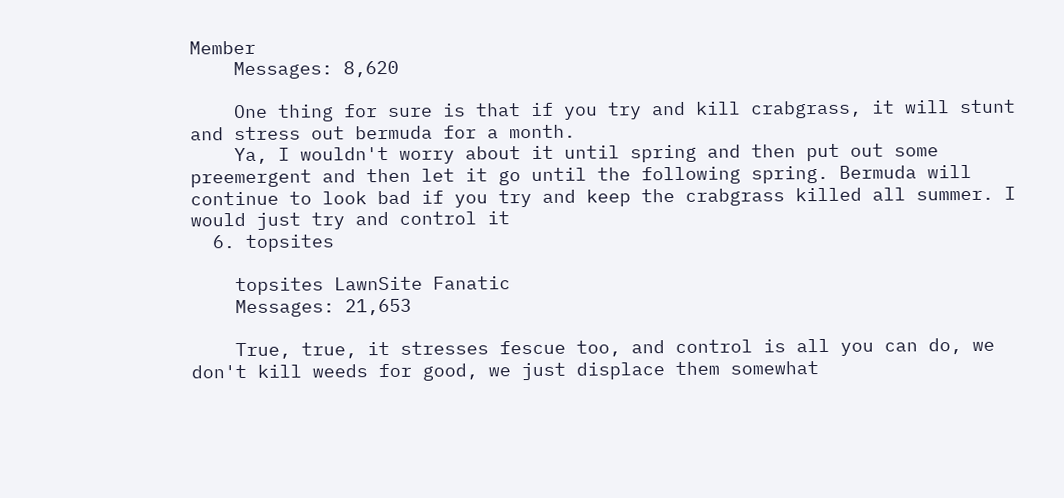Member
    Messages: 8,620

    One thing for sure is that if you try and kill crabgrass, it will stunt and stress out bermuda for a month.
    Ya, I wouldn't worry about it until spring and then put out some preemergent and then let it go until the following spring. Bermuda will continue to look bad if you try and keep the crabgrass killed all summer. I would just try and control it
  6. topsites

    topsites LawnSite Fanatic
    Messages: 21,653

    True, true, it stresses fescue too, and control is all you can do, we don't kill weeds for good, we just displace them somewhat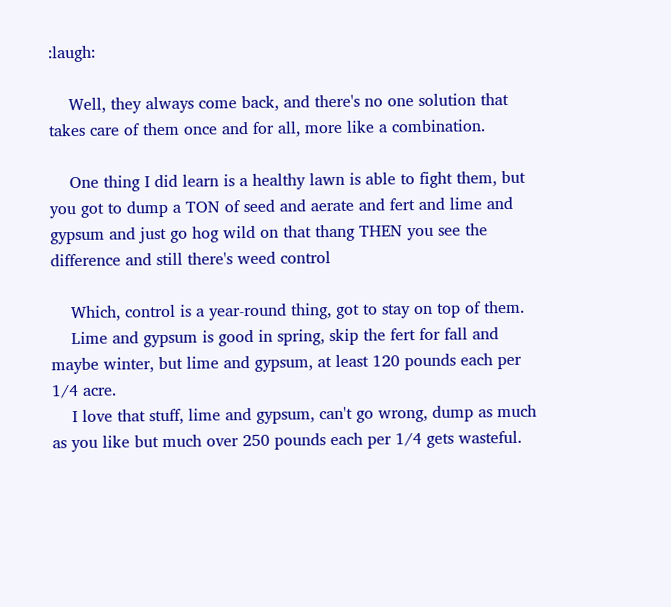:laugh:

    Well, they always come back, and there's no one solution that takes care of them once and for all, more like a combination.

    One thing I did learn is a healthy lawn is able to fight them, but you got to dump a TON of seed and aerate and fert and lime and gypsum and just go hog wild on that thang THEN you see the difference and still there's weed control

    Which, control is a year-round thing, got to stay on top of them.
    Lime and gypsum is good in spring, skip the fert for fall and maybe winter, but lime and gypsum, at least 120 pounds each per 1/4 acre.
    I love that stuff, lime and gypsum, can't go wrong, dump as much as you like but much over 250 pounds each per 1/4 gets wasteful.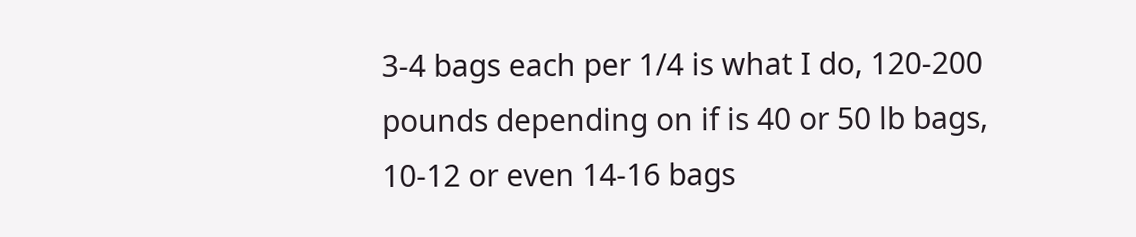3-4 bags each per 1/4 is what I do, 120-200 pounds depending on if is 40 or 50 lb bags, 10-12 or even 14-16 bags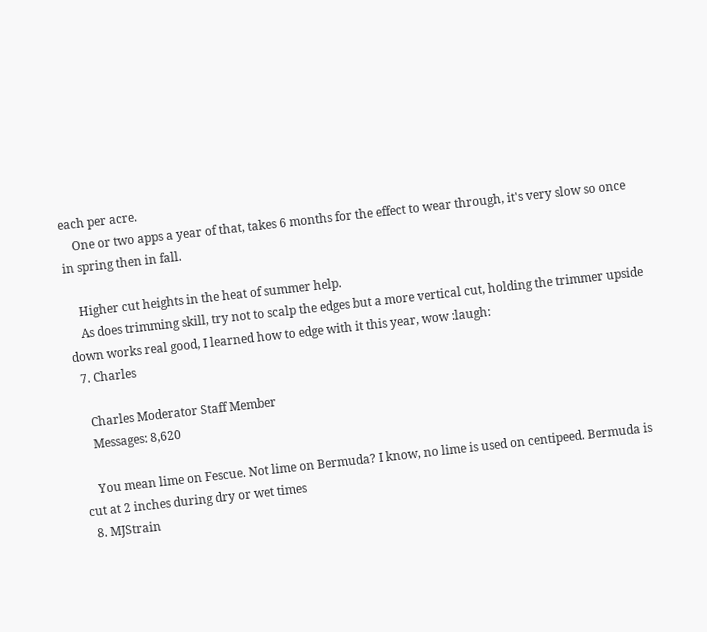each per acre.
    One or two apps a year of that, takes 6 months for the effect to wear through, it's very slow so once in spring then in fall.

    Higher cut heights in the heat of summer help.
    As does trimming skill, try not to scalp the edges but a more vertical cut, holding the trimmer upside down works real good, I learned how to edge with it this year, wow :laugh:
  7. Charles

    Charles Moderator Staff Member
    Messages: 8,620

    You mean lime on Fescue. Not lime on Bermuda? I know, no lime is used on centipeed. Bermuda is cut at 2 inches during dry or wet times
  8. MJStrain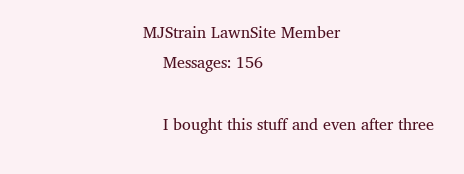MJStrain LawnSite Member
    Messages: 156

    I bought this stuff and even after three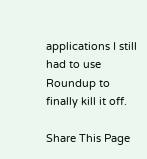applications I still had to use Roundup to finally kill it off.

Share This Page